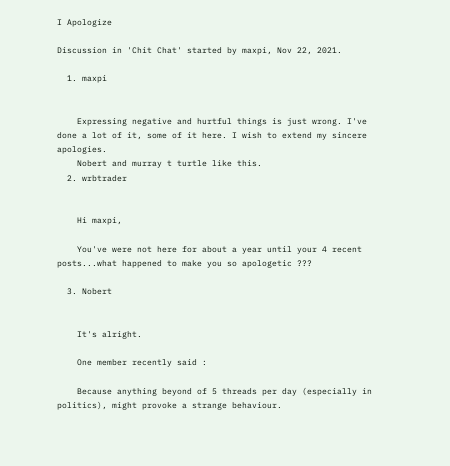I Apologize

Discussion in 'Chit Chat' started by maxpi, Nov 22, 2021.

  1. maxpi


    Expressing negative and hurtful things is just wrong. I've done a lot of it, some of it here. I wish to extend my sincere apologies.
    Nobert and murray t turtle like this.
  2. wrbtrader


    Hi maxpi,

    You've were not here for about a year until your 4 recent posts...what happened to make you so apologetic ???

  3. Nobert


    It's alright.

    One member recently said :

    Because anything beyond of 5 threads per day (especially in politics), might provoke a strange behaviour.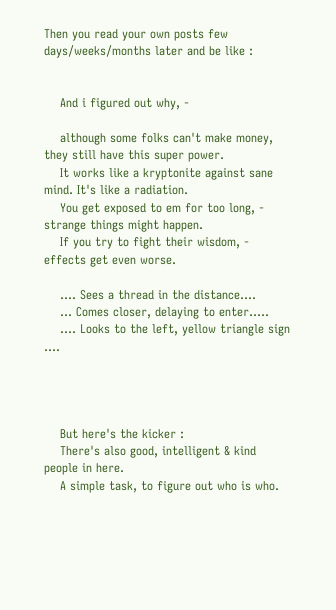Then you read your own posts few days/weeks/months later and be like :


    And i figured out why, -

    although some folks can't make money, they still have this super power.
    It works like a kryptonite against sane mind. It's like a radiation.
    You get exposed to em for too long, - strange things might happen.
    If you try to fight their wisdom, - effects get even worse.

    .... Sees a thread in the distance....
    ... Comes closer, delaying to enter.....
    .... Looks to the left, yellow triangle sign ....




    But here's the kicker :
    There's also good, intelligent & kind people in here.
    A simple task, to figure out who is who.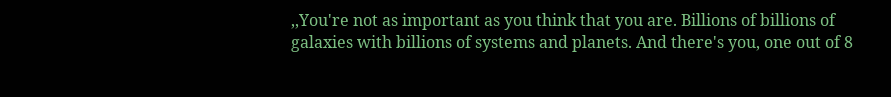,,You're not as important as you think that you are. Billions of billions of galaxies with billions of systems and planets. And there's you, one out of 8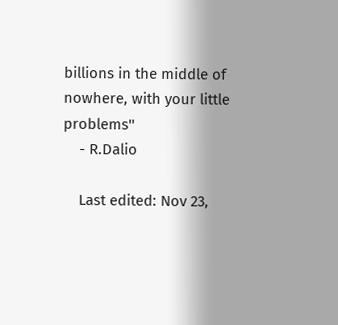billions in the middle of nowhere, with your little problems''
    - R.Dalio

    Last edited: Nov 23,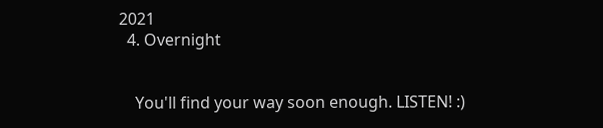2021
  4. Overnight


    You'll find your way soon enough. LISTEN! :)